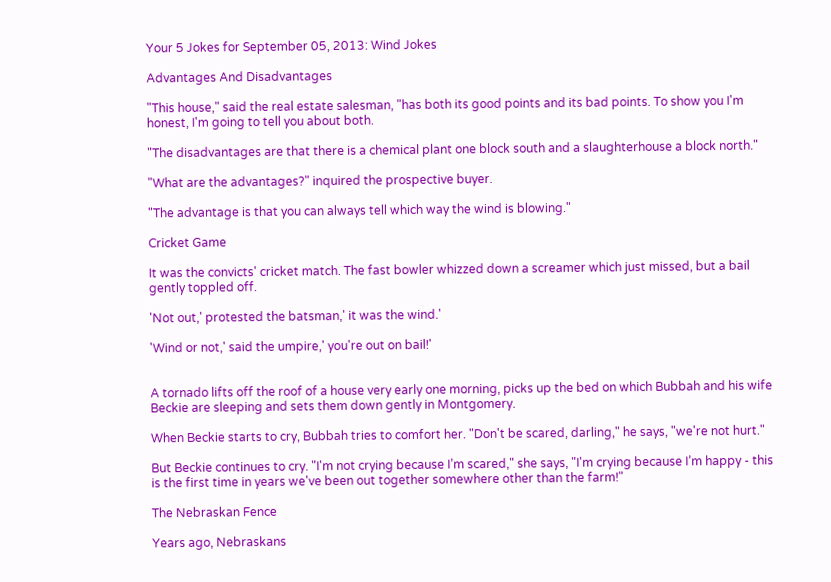Your 5 Jokes for September 05, 2013: Wind Jokes

Advantages And Disadvantages

"This house," said the real estate salesman, "has both its good points and its bad points. To show you I'm honest, I'm going to tell you about both.

"The disadvantages are that there is a chemical plant one block south and a slaughterhouse a block north."

"What are the advantages?" inquired the prospective buyer.

"The advantage is that you can always tell which way the wind is blowing."

Cricket Game

It was the convicts' cricket match. The fast bowler whizzed down a screamer which just missed, but a bail gently toppled off.

'Not out,' protested the batsman,' it was the wind.'

'Wind or not,' said the umpire,' you're out on bail!'


A tornado lifts off the roof of a house very early one morning, picks up the bed on which Bubbah and his wife Beckie are sleeping and sets them down gently in Montgomery.

When Beckie starts to cry, Bubbah tries to comfort her. "Don't be scared, darling," he says, "we're not hurt."

But Beckie continues to cry. "I'm not crying because I’m scared," she says, "I'm crying because I’m happy - this is the first time in years we've been out together somewhere other than the farm!"

The Nebraskan Fence

Years ago, Nebraskans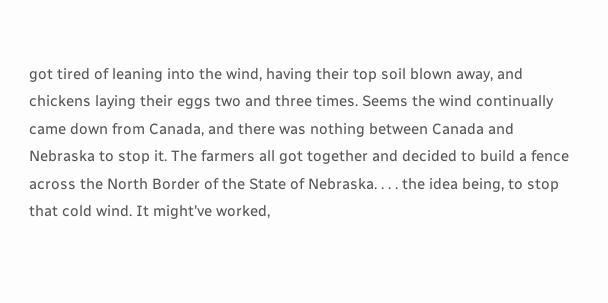got tired of leaning into the wind, having their top soil blown away, and chickens laying their eggs two and three times. Seems the wind continually came down from Canada, and there was nothing between Canada and Nebraska to stop it. The farmers all got together and decided to build a fence across the North Border of the State of Nebraska. . . . the idea being, to stop that cold wind. It might've worked,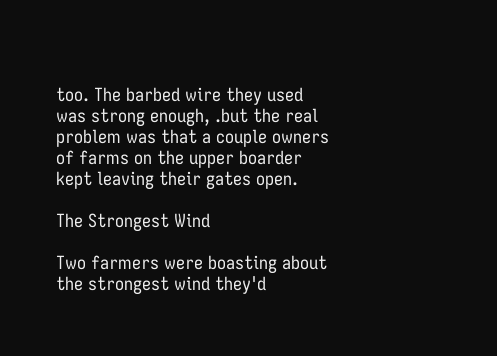too. The barbed wire they used was strong enough, .but the real problem was that a couple owners of farms on the upper boarder kept leaving their gates open.

The Strongest Wind

Two farmers were boasting about the strongest wind they'd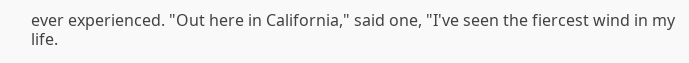ever experienced. "Out here in California," said one, "I've seen the fiercest wind in my life.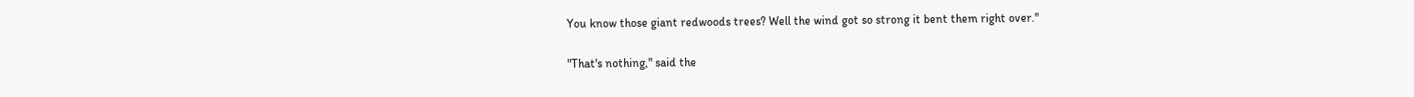You know those giant redwoods trees? Well the wind got so strong it bent them right over."

"That's nothing," said the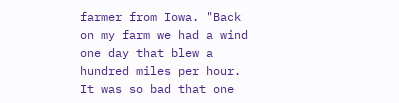farmer from Iowa. "Back on my farm we had a wind one day that blew a hundred miles per hour. It was so bad that one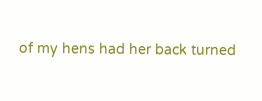of my hens had her back turned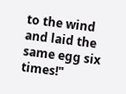to the wind and laid the same egg six times!"